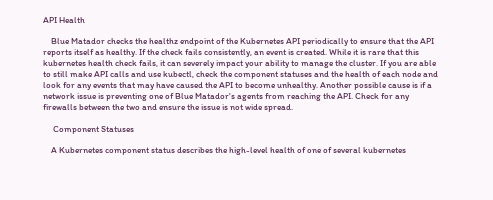API Health

    Blue Matador checks the healthz endpoint of the Kubernetes API periodically to ensure that the API reports itself as healthy. If the check fails consistently, an event is created. While it is rare that this kubernetes health check fails, it can severely impact your ability to manage the cluster. If you are able to still make API calls and use kubectl, check the component statuses and the health of each node and look for any events that may have caused the API to become unhealthy. Another possible cause is if a network issue is preventing one of Blue Matador's agents from reaching the API. Check for any firewalls between the two and ensure the issue is not wide spread.

     Component Statuses

    A Kubernetes component status describes the high-level health of one of several kubernetes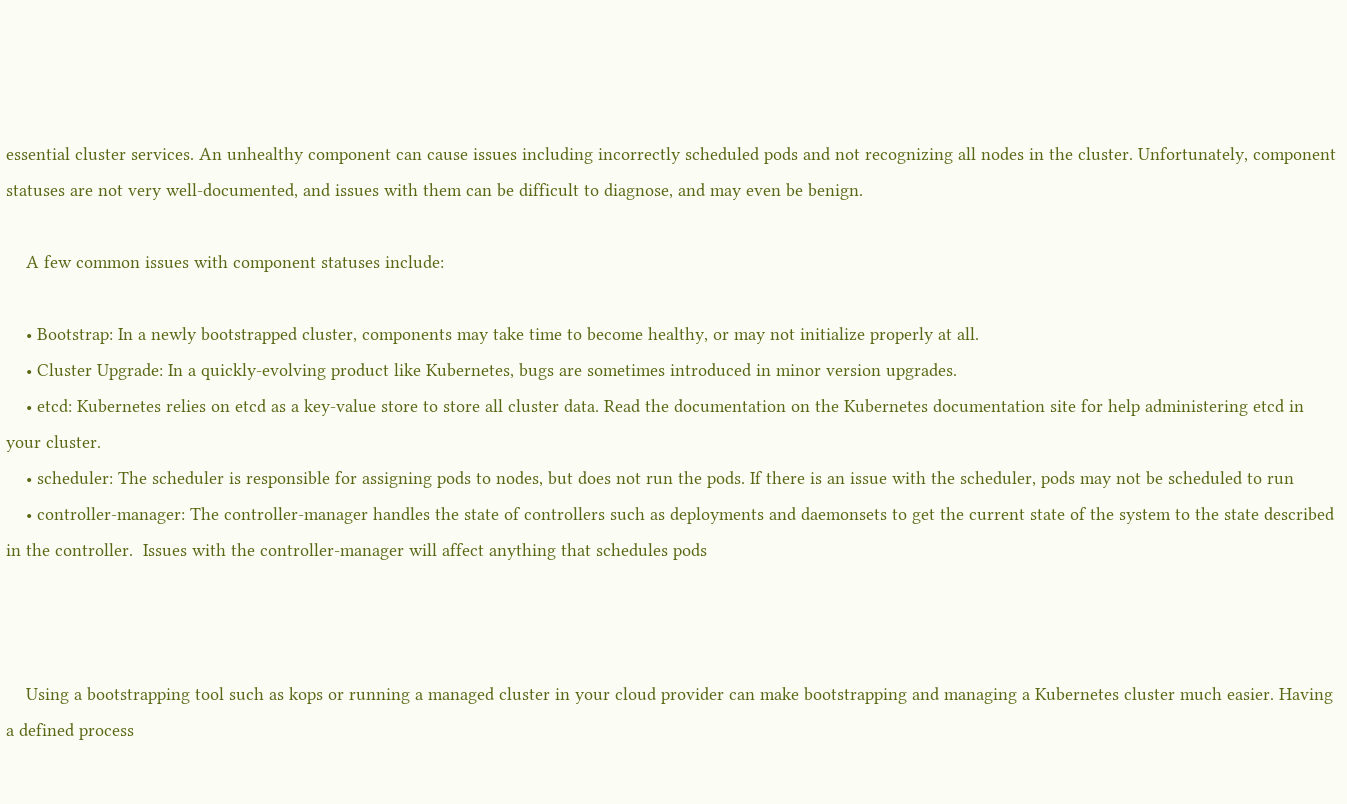essential cluster services. An unhealthy component can cause issues including incorrectly scheduled pods and not recognizing all nodes in the cluster. Unfortunately, component statuses are not very well-documented, and issues with them can be difficult to diagnose, and may even be benign.

    A few common issues with component statuses include:

    • Bootstrap: In a newly bootstrapped cluster, components may take time to become healthy, or may not initialize properly at all.
    • Cluster Upgrade: In a quickly-evolving product like Kubernetes, bugs are sometimes introduced in minor version upgrades.
    • etcd: Kubernetes relies on etcd as a key-value store to store all cluster data. Read the documentation on the Kubernetes documentation site for help administering etcd in your cluster.
    • scheduler: The scheduler is responsible for assigning pods to nodes, but does not run the pods. If there is an issue with the scheduler, pods may not be scheduled to run
    • controller-manager: The controller-manager handles the state of controllers such as deployments and daemonsets to get the current state of the system to the state described in the controller.  Issues with the controller-manager will affect anything that schedules pods



    Using a bootstrapping tool such as kops or running a managed cluster in your cloud provider can make bootstrapping and managing a Kubernetes cluster much easier. Having a defined process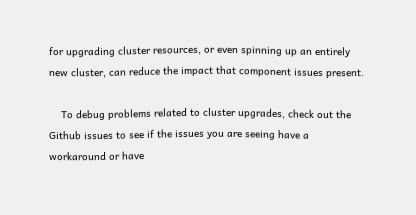for upgrading cluster resources, or even spinning up an entirely new cluster, can reduce the impact that component issues present.

    To debug problems related to cluster upgrades, check out the Github issues to see if the issues you are seeing have a workaround or have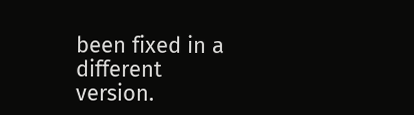been fixed in a different version.